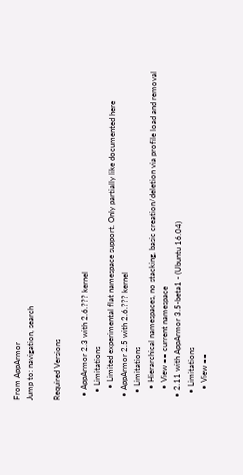From AppArmor
Jump to: navigation, search

Required Versions

  • AppArmor 2.3 with 2.6.??? kernel
    • Limitations
      • Limited experimental flat namespace support. Only partially like documented here
  • AppArmor 2.5 with 2.6.??? kernel
    • Limitations
      • Hierarchical namespaces, no stacking, basic creation/deletion via profile load and removal
      • View == current namespace
  • 2.11 with AppArmor 3.5-beta1 - (Ubuntu 16.04)
    • Limitations
      • View ==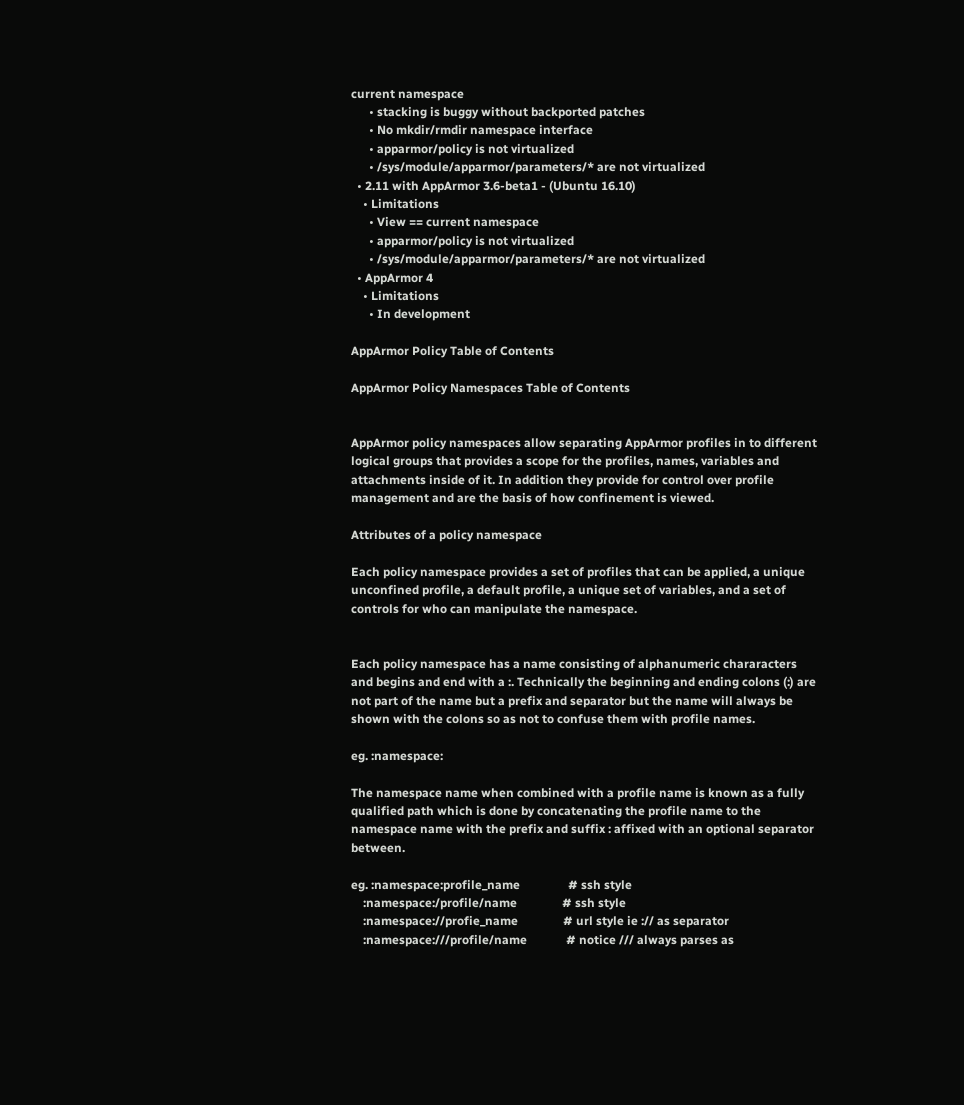current namespace
      • stacking is buggy without backported patches
      • No mkdir/rmdir namespace interface
      • apparmor/policy is not virtualized
      • /sys/module/apparmor/parameters/* are not virtualized
  • 2.11 with AppArmor 3.6-beta1 - (Ubuntu 16.10)
    • Limitations
      • View == current namespace
      • apparmor/policy is not virtualized
      • /sys/module/apparmor/parameters/* are not virtualized
  • AppArmor 4
    • Limitations
      • In development

AppArmor Policy Table of Contents

AppArmor Policy Namespaces Table of Contents


AppArmor policy namespaces allow separating AppArmor profiles in to different logical groups that provides a scope for the profiles, names, variables and attachments inside of it. In addition they provide for control over profile management and are the basis of how confinement is viewed.

Attributes of a policy namespace

Each policy namespace provides a set of profiles that can be applied, a unique unconfined profile, a default profile, a unique set of variables, and a set of controls for who can manipulate the namespace.


Each policy namespace has a name consisting of alphanumeric chararacters and begins and end with a :. Technically the beginning and ending colons (:) are not part of the name but a prefix and separator but the name will always be shown with the colons so as not to confuse them with profile names.

eg. :namespace:

The namespace name when combined with a profile name is known as a fully qualified path which is done by concatenating the profile name to the namespace name with the prefix and suffix : affixed with an optional separator between.

eg. :namespace:profile_name                # ssh style
    :namespace:/profile/name               # ssh style
    :namespace://profie_name               # url style ie :// as separator
    :namespace:///profile/name             # notice /// always parses as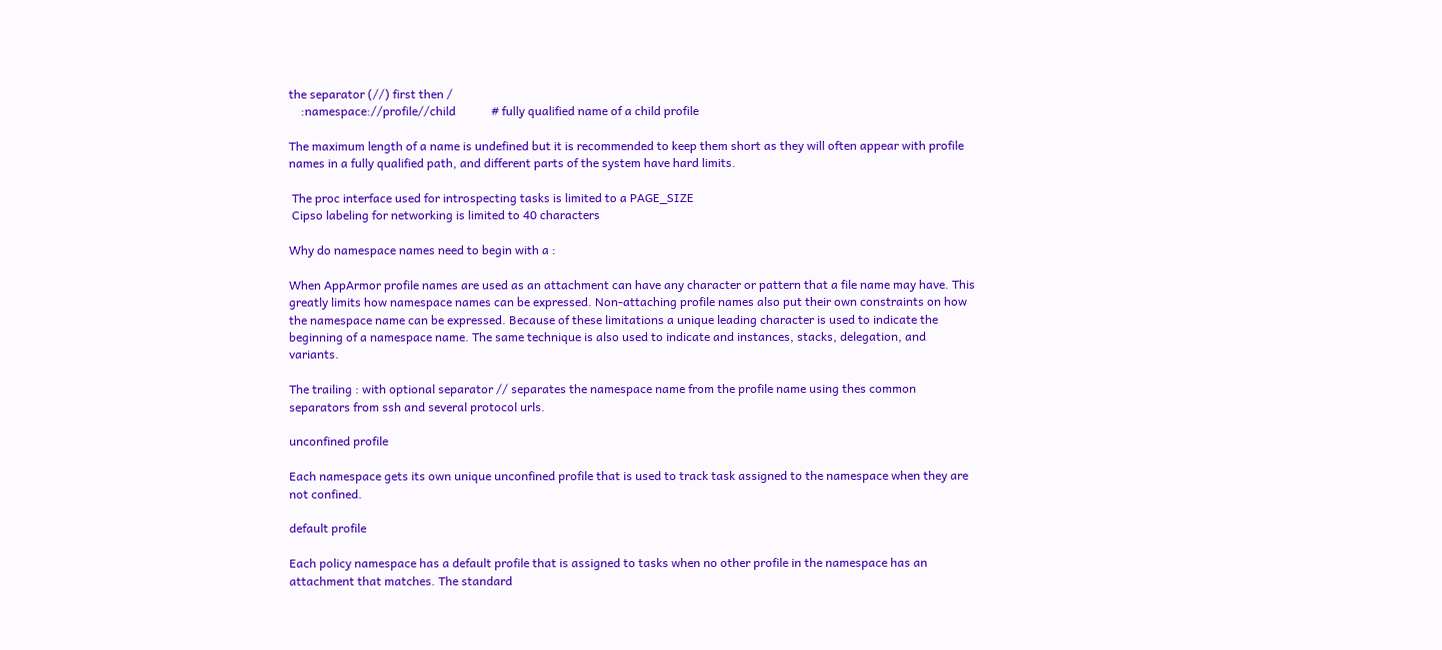the separator (//) first then /
    :namespace://profile//child            # fully qualified name of a child profile

The maximum length of a name is undefined but it is recommended to keep them short as they will often appear with profile names in a fully qualified path, and different parts of the system have hard limits.

 The proc interface used for introspecting tasks is limited to a PAGE_SIZE
 Cipso labeling for networking is limited to 40 characters

Why do namespace names need to begin with a :

When AppArmor profile names are used as an attachment can have any character or pattern that a file name may have. This greatly limits how namespace names can be expressed. Non-attaching profile names also put their own constraints on how the namespace name can be expressed. Because of these limitations a unique leading character is used to indicate the beginning of a namespace name. The same technique is also used to indicate and instances, stacks, delegation, and variants.

The trailing : with optional separator // separates the namespace name from the profile name using thes common separators from ssh and several protocol urls.

unconfined profile

Each namespace gets its own unique unconfined profile that is used to track task assigned to the namespace when they are not confined.

default profile

Each policy namespace has a default profile that is assigned to tasks when no other profile in the namespace has an attachment that matches. The standard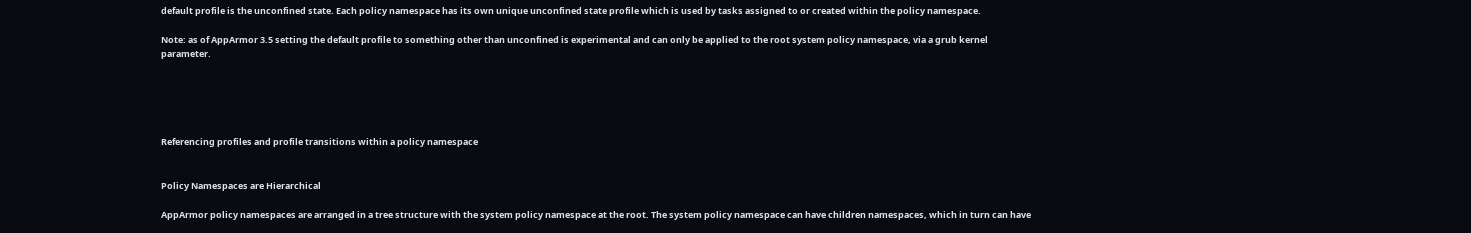default profile is the unconfined state. Each policy namespace has its own unique unconfined state profile which is used by tasks assigned to or created within the policy namespace.

Note: as of AppArmor 3.5 setting the default profile to something other than unconfined is experimental and can only be applied to the root system policy namespace, via a grub kernel parameter.





Referencing profiles and profile transitions within a policy namespace


Policy Namespaces are Hierarchical

AppArmor policy namespaces are arranged in a tree structure with the system policy namespace at the root. The system policy namespace can have children namespaces, which in turn can have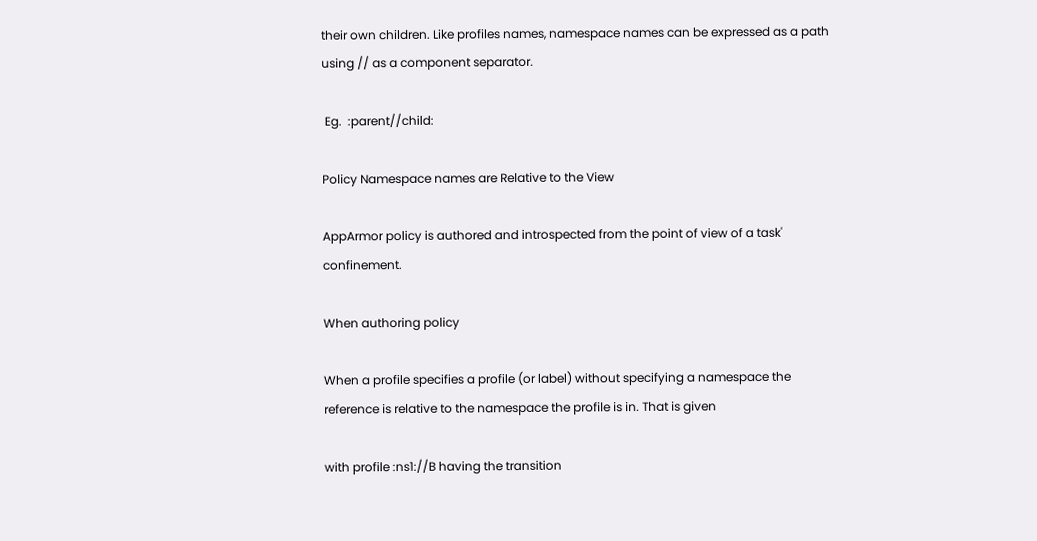their own children. Like profiles names, namespace names can be expressed as a path using // as a component separator.

 Eg.  :parent//child:

Policy Namespace names are Relative to the View

AppArmor policy is authored and introspected from the point of view of a task' confinement.

When authoring policy

When a profile specifies a profile (or label) without specifying a namespace the reference is relative to the namespace the profile is in. That is given

with profile :ns1://B having the transition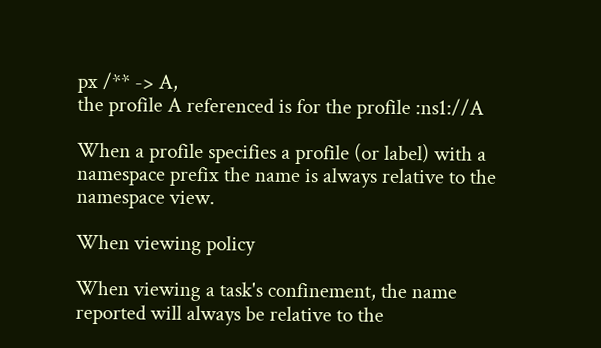px /** -> A,
the profile A referenced is for the profile :ns1://A

When a profile specifies a profile (or label) with a namespace prefix the name is always relative to the namespace view.

When viewing policy

When viewing a task's confinement, the name reported will always be relative to the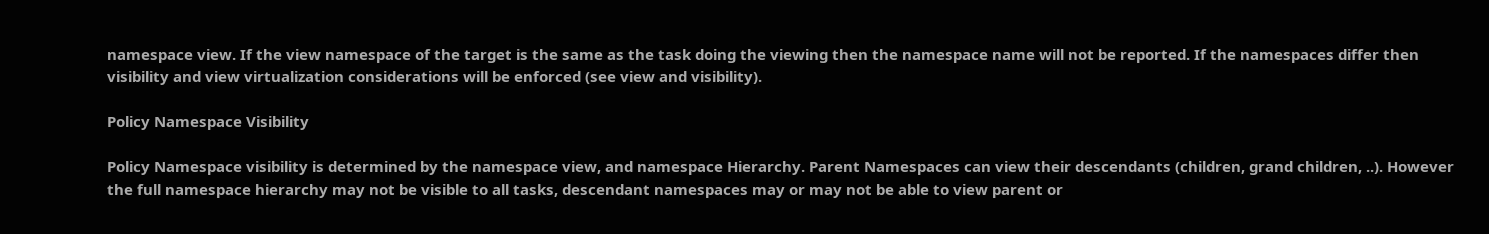namespace view. If the view namespace of the target is the same as the task doing the viewing then the namespace name will not be reported. If the namespaces differ then visibility and view virtualization considerations will be enforced (see view and visibility).

Policy Namespace Visibility

Policy Namespace visibility is determined by the namespace view, and namespace Hierarchy. Parent Namespaces can view their descendants (children, grand children, ..). However the full namespace hierarchy may not be visible to all tasks, descendant namespaces may or may not be able to view parent or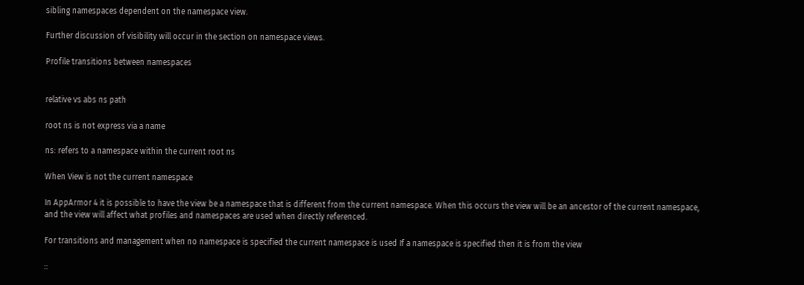sibling namespaces dependent on the namespace view.

Further discussion of visibility will occur in the section on namespace views.

Profile transitions between namespaces


relative vs abs ns path

root ns is not express via a name

ns: refers to a namespace within the current root ns

When View is not the current namespace

In AppArmor 4 it is possible to have the view be a namespace that is different from the current namespace. When this occurs the view will be an ancestor of the current namespace, and the view will affect what profiles and namespaces are used when directly referenced.

For transitions and management when no namespace is specified the current namespace is used If a namespace is specified then it is from the view

::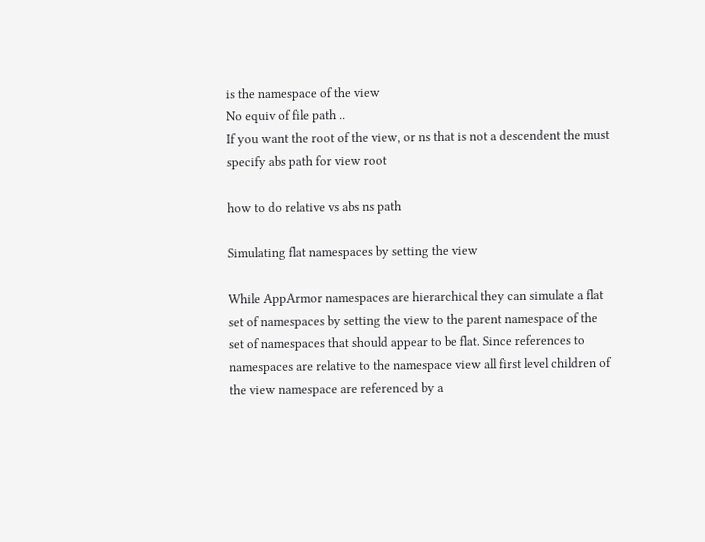is the namespace of the view
No equiv of file path ..
If you want the root of the view, or ns that is not a descendent the must specify abs path for view root

how to do relative vs abs ns path

Simulating flat namespaces by setting the view

While AppArmor namespaces are hierarchical they can simulate a flat set of namespaces by setting the view to the parent namespace of the set of namespaces that should appear to be flat. Since references to namespaces are relative to the namespace view all first level children of the view namespace are referenced by a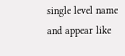single level name and appear like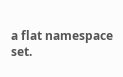a flat namespace set.